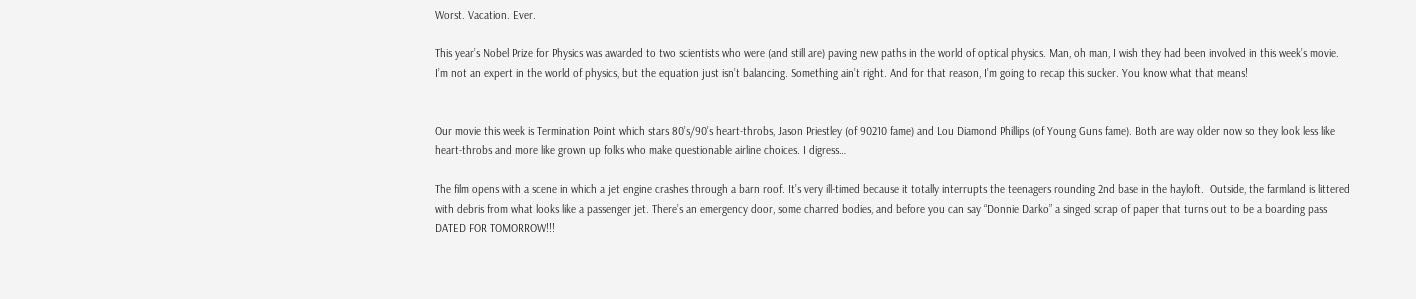Worst. Vacation. Ever.

This year’s Nobel Prize for Physics was awarded to two scientists who were (and still are) paving new paths in the world of optical physics. Man, oh man, I wish they had been involved in this week’s movie. I’m not an expert in the world of physics, but the equation just isn’t balancing. Something ain’t right. And for that reason, I’m going to recap this sucker. You know what that means!


Our movie this week is Termination Point which stars 80’s/90’s heart-throbs, Jason Priestley (of 90210 fame) and Lou Diamond Phillips (of Young Guns fame). Both are way older now so they look less like heart-throbs and more like grown up folks who make questionable airline choices. I digress…

The film opens with a scene in which a jet engine crashes through a barn roof. It’s very ill-timed because it totally interrupts the teenagers rounding 2nd base in the hayloft.  Outside, the farmland is littered with debris from what looks like a passenger jet. There’s an emergency door, some charred bodies, and before you can say “Donnie Darko” a singed scrap of paper that turns out to be a boarding pass DATED FOR TOMORROW!!!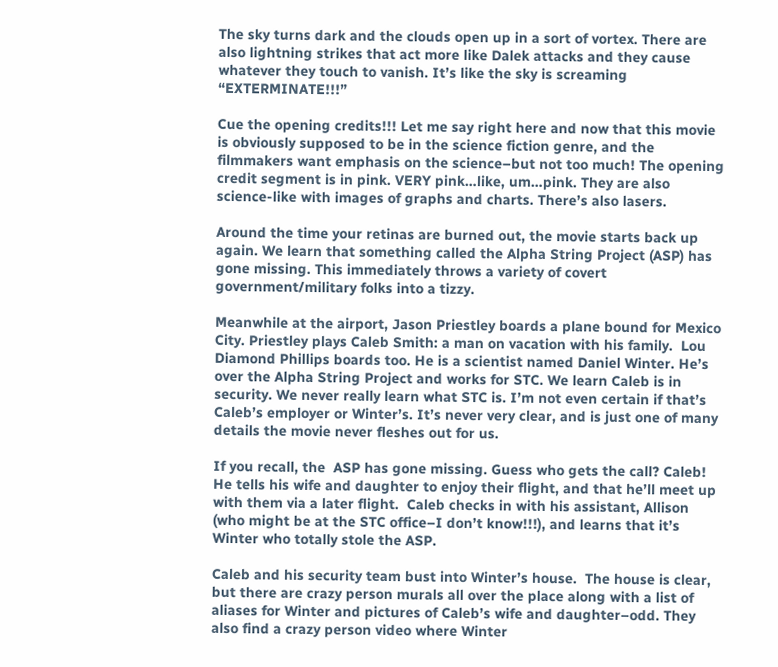The sky turns dark and the clouds open up in a sort of vortex. There are also lightning strikes that act more like Dalek attacks and they cause whatever they touch to vanish. It’s like the sky is screaming “EXTERMINATE!!!”

Cue the opening credits!!! Let me say right here and now that this movie is obviously supposed to be in the science fiction genre, and the filmmakers want emphasis on the science–but not too much! The opening credit segment is in pink. VERY pink…like, um…pink. They are also science-like with images of graphs and charts. There’s also lasers.

Around the time your retinas are burned out, the movie starts back up again. We learn that something called the Alpha String Project (ASP) has gone missing. This immediately throws a variety of covert government/military folks into a tizzy.

Meanwhile at the airport, Jason Priestley boards a plane bound for Mexico City. Priestley plays Caleb Smith: a man on vacation with his family.  Lou Diamond Phillips boards too. He is a scientist named Daniel Winter. He’s over the Alpha String Project and works for STC. We learn Caleb is in security. We never really learn what STC is. I’m not even certain if that’s Caleb’s employer or Winter’s. It’s never very clear, and is just one of many details the movie never fleshes out for us.

If you recall, the  ASP has gone missing. Guess who gets the call? Caleb! He tells his wife and daughter to enjoy their flight, and that he’ll meet up with them via a later flight.  Caleb checks in with his assistant, Allison (who might be at the STC office–I don’t know!!!), and learns that it’s Winter who totally stole the ASP.

Caleb and his security team bust into Winter’s house.  The house is clear, but there are crazy person murals all over the place along with a list of aliases for Winter and pictures of Caleb’s wife and daughter–odd. They also find a crazy person video where Winter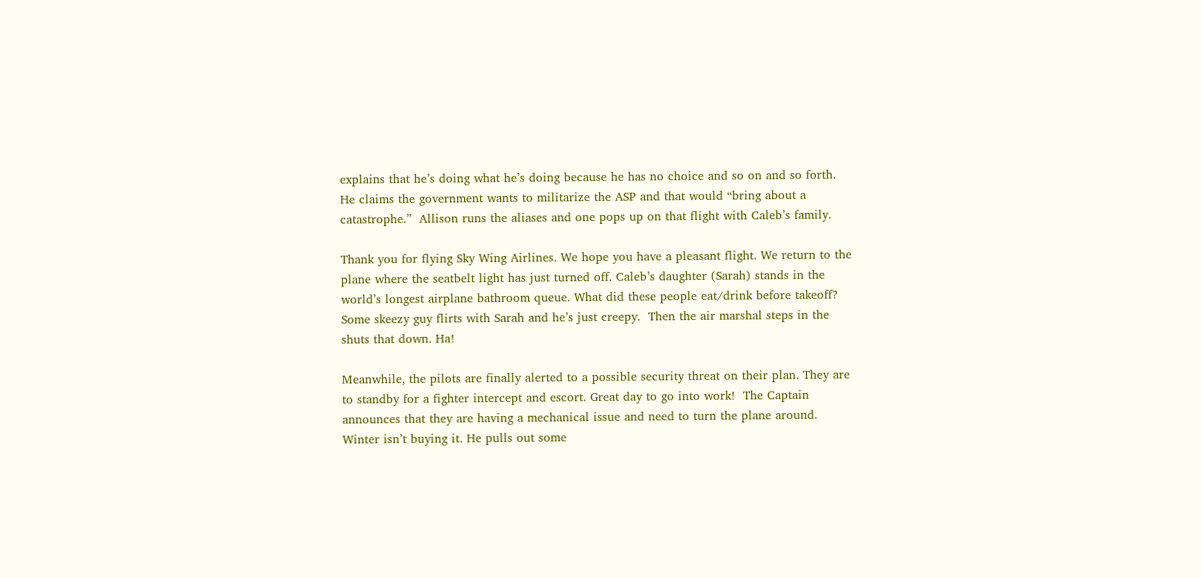explains that he’s doing what he’s doing because he has no choice and so on and so forth. He claims the government wants to militarize the ASP and that would “bring about a catastrophe.”  Allison runs the aliases and one pops up on that flight with Caleb’s family.

Thank you for flying Sky Wing Airlines. We hope you have a pleasant flight. We return to the plane where the seatbelt light has just turned off. Caleb’s daughter (Sarah) stands in the world’s longest airplane bathroom queue. What did these people eat/drink before takeoff? Some skeezy guy flirts with Sarah and he’s just creepy.  Then the air marshal steps in the shuts that down. Ha!

Meanwhile, the pilots are finally alerted to a possible security threat on their plan. They are to standby for a fighter intercept and escort. Great day to go into work!  The Captain announces that they are having a mechanical issue and need to turn the plane around. Winter isn’t buying it. He pulls out some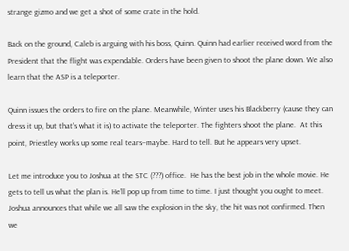strange gizmo and we get a shot of some crate in the hold.

Back on the ground, Caleb is arguing with his boss, Quinn. Quinn had earlier received word from the President that the flight was expendable. Orders have been given to shoot the plane down. We also learn that the ASP is a teleporter.

Quinn issues the orders to fire on the plane. Meanwhile, Winter uses his Blackberry (cause they can dress it up, but that’s what it is) to activate the teleporter. The fighters shoot the plane.  At this point, Priestley works up some real tears–maybe. Hard to tell. But he appears very upset.

Let me introduce you to Joshua at the STC (???) office.  He has the best job in the whole movie. He gets to tell us what the plan is. He’ll pop up from time to time. I just thought you ought to meet.  Joshua announces that while we all saw the explosion in the sky, the hit was not confirmed. Then we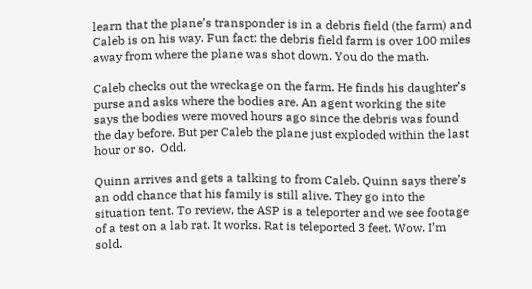learn that the plane’s transponder is in a debris field (the farm) and Caleb is on his way. Fun fact: the debris field farm is over 100 miles away from where the plane was shot down. You do the math.

Caleb checks out the wreckage on the farm. He finds his daughter’s purse and asks where the bodies are. An agent working the site says the bodies were moved hours ago since the debris was found the day before. But per Caleb the plane just exploded within the last hour or so.  Odd.

Quinn arrives and gets a talking to from Caleb. Quinn says there’s an odd chance that his family is still alive. They go into the situation tent. To review, the ASP is a teleporter and we see footage of a test on a lab rat. It works. Rat is teleported 3 feet. Wow. I’m sold.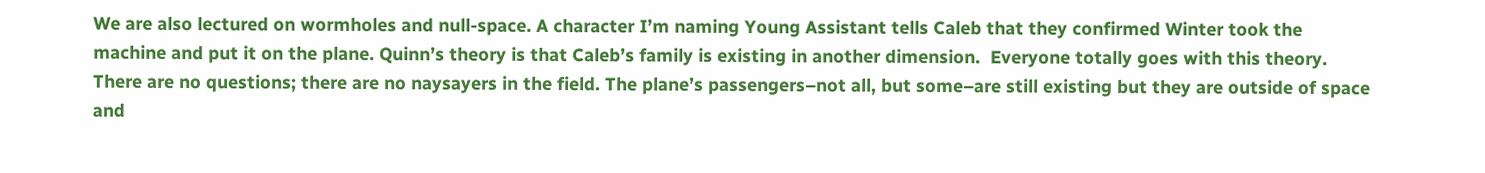We are also lectured on wormholes and null-space. A character I’m naming Young Assistant tells Caleb that they confirmed Winter took the machine and put it on the plane. Quinn’s theory is that Caleb’s family is existing in another dimension.  Everyone totally goes with this theory. There are no questions; there are no naysayers in the field. The plane’s passengers–not all, but some–are still existing but they are outside of space and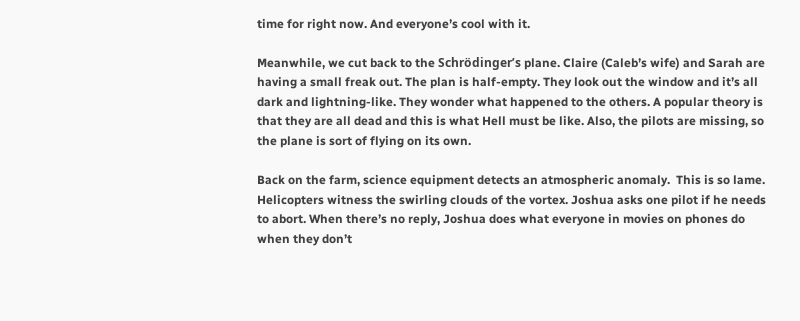time for right now. And everyone’s cool with it.

Meanwhile, we cut back to the Schrödinger’s plane. Claire (Caleb’s wife) and Sarah are having a small freak out. The plan is half-empty. They look out the window and it’s all dark and lightning-like. They wonder what happened to the others. A popular theory is that they are all dead and this is what Hell must be like. Also, the pilots are missing, so the plane is sort of flying on its own.

Back on the farm, science equipment detects an atmospheric anomaly.  This is so lame. Helicopters witness the swirling clouds of the vortex. Joshua asks one pilot if he needs to abort. When there’s no reply, Joshua does what everyone in movies on phones do when they don’t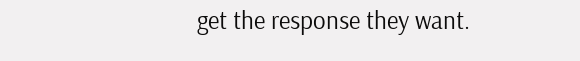get the response they want.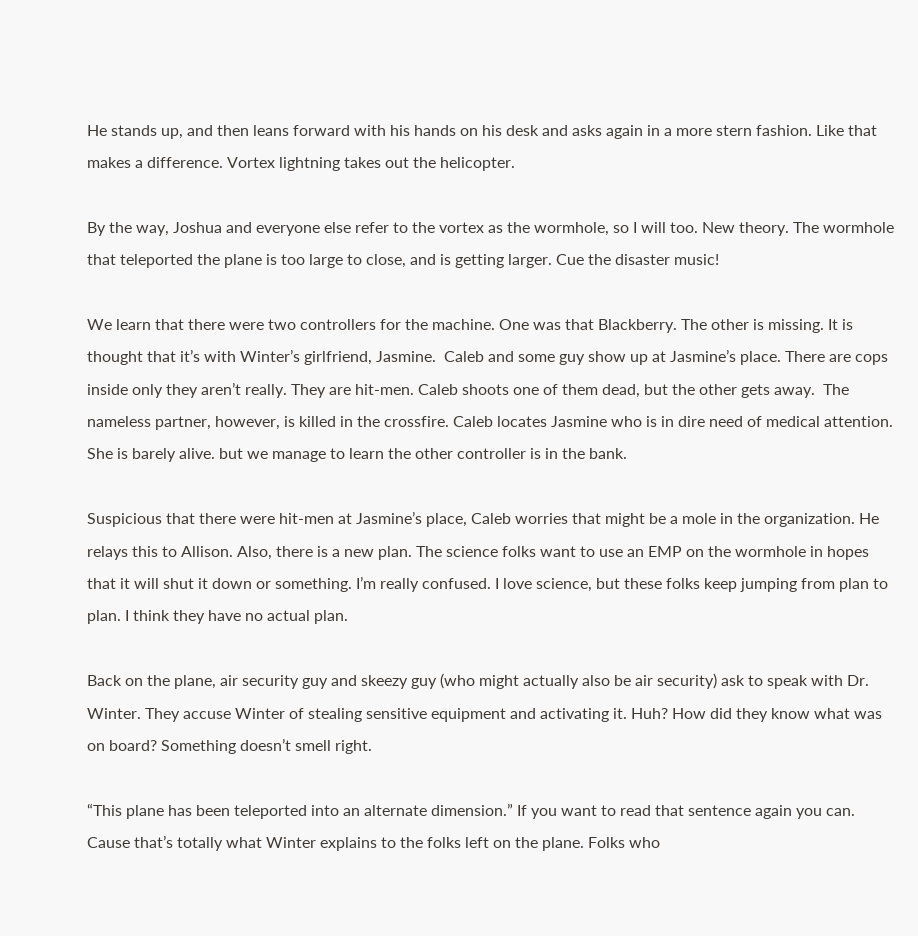He stands up, and then leans forward with his hands on his desk and asks again in a more stern fashion. Like that makes a difference. Vortex lightning takes out the helicopter.

By the way, Joshua and everyone else refer to the vortex as the wormhole, so I will too. New theory. The wormhole that teleported the plane is too large to close, and is getting larger. Cue the disaster music!

We learn that there were two controllers for the machine. One was that Blackberry. The other is missing. It is thought that it’s with Winter’s girlfriend, Jasmine.  Caleb and some guy show up at Jasmine’s place. There are cops inside only they aren’t really. They are hit-men. Caleb shoots one of them dead, but the other gets away.  The nameless partner, however, is killed in the crossfire. Caleb locates Jasmine who is in dire need of medical attention. She is barely alive. but we manage to learn the other controller is in the bank.

Suspicious that there were hit-men at Jasmine’s place, Caleb worries that might be a mole in the organization. He relays this to Allison. Also, there is a new plan. The science folks want to use an EMP on the wormhole in hopes that it will shut it down or something. I’m really confused. I love science, but these folks keep jumping from plan to plan. I think they have no actual plan.

Back on the plane, air security guy and skeezy guy (who might actually also be air security) ask to speak with Dr. Winter. They accuse Winter of stealing sensitive equipment and activating it. Huh? How did they know what was on board? Something doesn’t smell right.

“This plane has been teleported into an alternate dimension.” If you want to read that sentence again you can. Cause that’s totally what Winter explains to the folks left on the plane. Folks who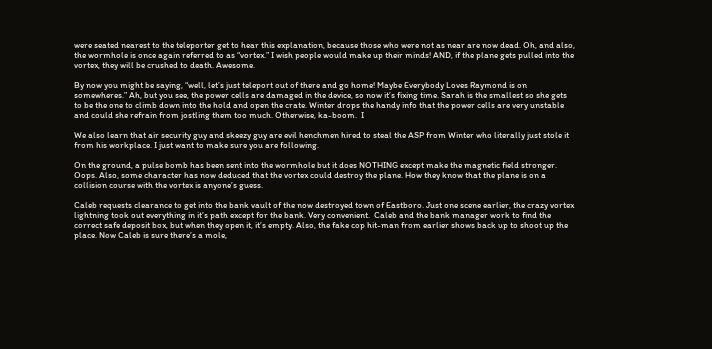were seated nearest to the teleporter get to hear this explanation, because those who were not as near are now dead. Oh, and also, the wormhole is once again referred to as “vortex.” I wish people would make up their minds! AND, if the plane gets pulled into the vortex, they will be crushed to death. Awesome.

By now you might be saying, “well, let’s just teleport out of there and go home! Maybe Everybody Loves Raymond is on somewheres.” Ah, but you see, the power cells are damaged in the device, so now it’s fixing time. Sarah is the smallest so she gets to be the one to climb down into the hold and open the crate. Winter drops the handy info that the power cells are very unstable and could she refrain from jostling them too much. Otherwise, ka-boom.  I

We also learn that air security guy and skeezy guy are evil henchmen hired to steal the ASP from Winter who literally just stole it from his workplace. I just want to make sure you are following.

On the ground, a pulse bomb has been sent into the wormhole but it does NOTHING except make the magnetic field stronger. Oops. Also, some character has now deduced that the vortex could destroy the plane. How they know that the plane is on a collision course with the vortex is anyone’s guess.

Caleb requests clearance to get into the bank vault of the now destroyed town of Eastboro. Just one scene earlier, the crazy vortex lightning took out everything in it’s path except for the bank. Very convenient.  Caleb and the bank manager work to find the correct safe deposit box, but when they open it, it’s empty. Also, the fake cop hit-man from earlier shows back up to shoot up the place. Now Caleb is sure there’s a mole,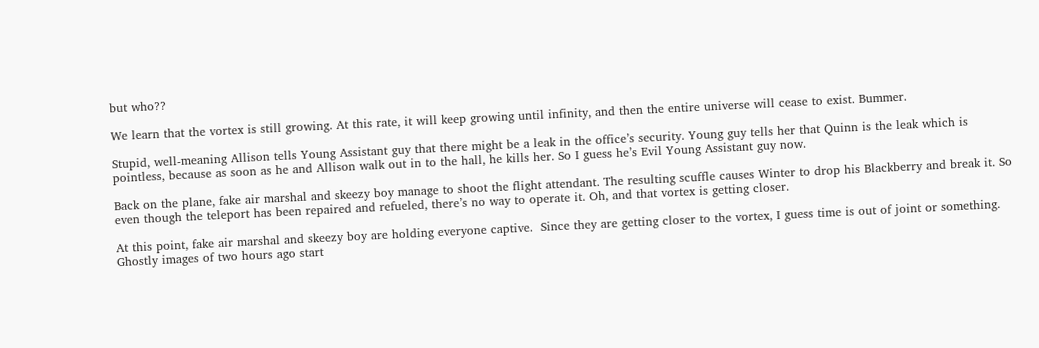but who??

We learn that the vortex is still growing. At this rate, it will keep growing until infinity, and then the entire universe will cease to exist. Bummer.

Stupid, well-meaning Allison tells Young Assistant guy that there might be a leak in the office’s security. Young guy tells her that Quinn is the leak which is pointless, because as soon as he and Allison walk out in to the hall, he kills her. So I guess he’s Evil Young Assistant guy now.

Back on the plane, fake air marshal and skeezy boy manage to shoot the flight attendant. The resulting scuffle causes Winter to drop his Blackberry and break it. So even though the teleport has been repaired and refueled, there’s no way to operate it. Oh, and that vortex is getting closer.

At this point, fake air marshal and skeezy boy are holding everyone captive.  Since they are getting closer to the vortex, I guess time is out of joint or something. Ghostly images of two hours ago start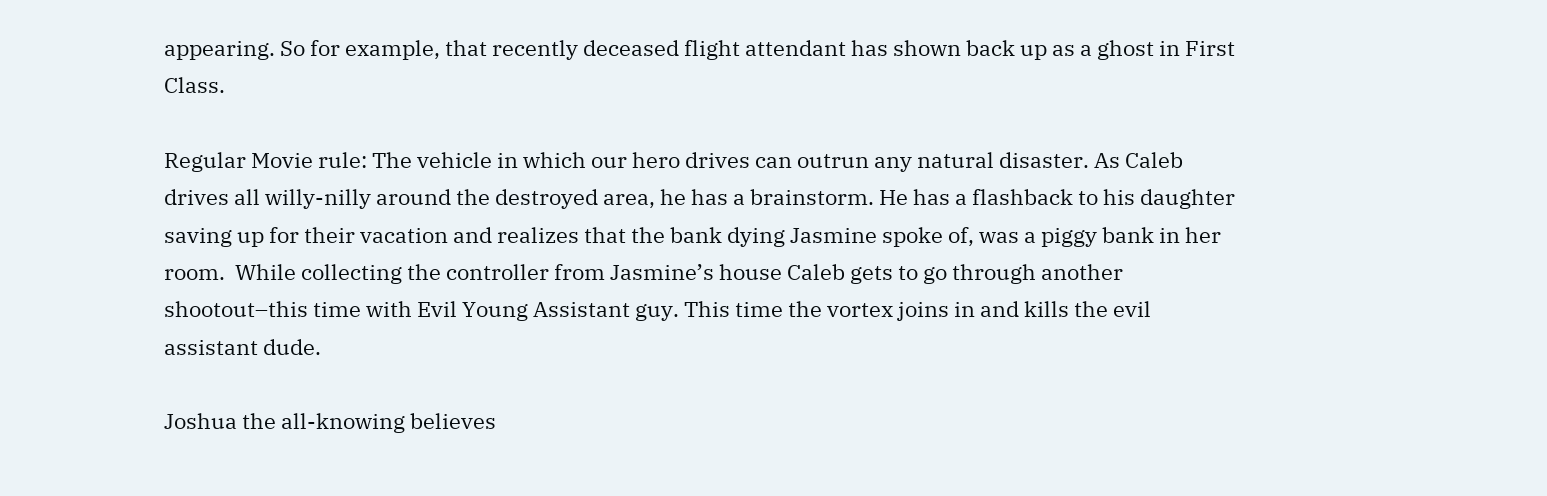appearing. So for example, that recently deceased flight attendant has shown back up as a ghost in First Class.

Regular Movie rule: The vehicle in which our hero drives can outrun any natural disaster. As Caleb drives all willy-nilly around the destroyed area, he has a brainstorm. He has a flashback to his daughter saving up for their vacation and realizes that the bank dying Jasmine spoke of, was a piggy bank in her room.  While collecting the controller from Jasmine’s house Caleb gets to go through another shootout–this time with Evil Young Assistant guy. This time the vortex joins in and kills the evil assistant dude.

Joshua the all-knowing believes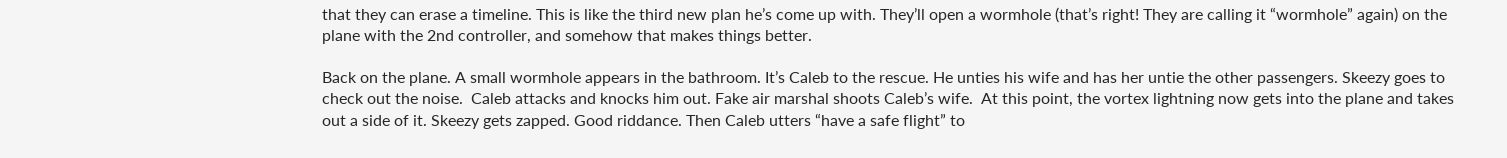that they can erase a timeline. This is like the third new plan he’s come up with. They’ll open a wormhole (that’s right! They are calling it “wormhole” again) on the plane with the 2nd controller, and somehow that makes things better.

Back on the plane. A small wormhole appears in the bathroom. It’s Caleb to the rescue. He unties his wife and has her untie the other passengers. Skeezy goes to check out the noise.  Caleb attacks and knocks him out. Fake air marshal shoots Caleb’s wife.  At this point, the vortex lightning now gets into the plane and takes out a side of it. Skeezy gets zapped. Good riddance. Then Caleb utters “have a safe flight” to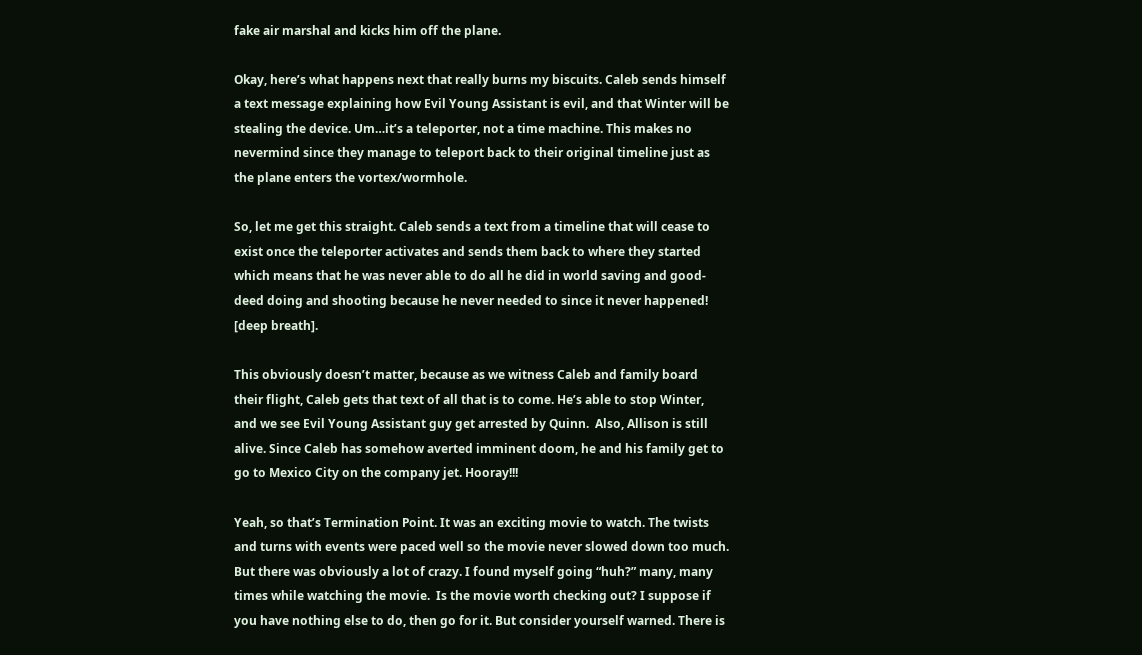fake air marshal and kicks him off the plane.

Okay, here’s what happens next that really burns my biscuits. Caleb sends himself a text message explaining how Evil Young Assistant is evil, and that Winter will be stealing the device. Um…it’s a teleporter, not a time machine. This makes no nevermind since they manage to teleport back to their original timeline just as the plane enters the vortex/wormhole.

So, let me get this straight. Caleb sends a text from a timeline that will cease to exist once the teleporter activates and sends them back to where they started which means that he was never able to do all he did in world saving and good-deed doing and shooting because he never needed to since it never happened! [deep breath].

This obviously doesn’t matter, because as we witness Caleb and family board their flight, Caleb gets that text of all that is to come. He’s able to stop Winter, and we see Evil Young Assistant guy get arrested by Quinn.  Also, Allison is still alive. Since Caleb has somehow averted imminent doom, he and his family get to go to Mexico City on the company jet. Hooray!!!

Yeah, so that’s Termination Point. It was an exciting movie to watch. The twists and turns with events were paced well so the movie never slowed down too much. But there was obviously a lot of crazy. I found myself going “huh?” many, many times while watching the movie.  Is the movie worth checking out? I suppose if you have nothing else to do, then go for it. But consider yourself warned. There is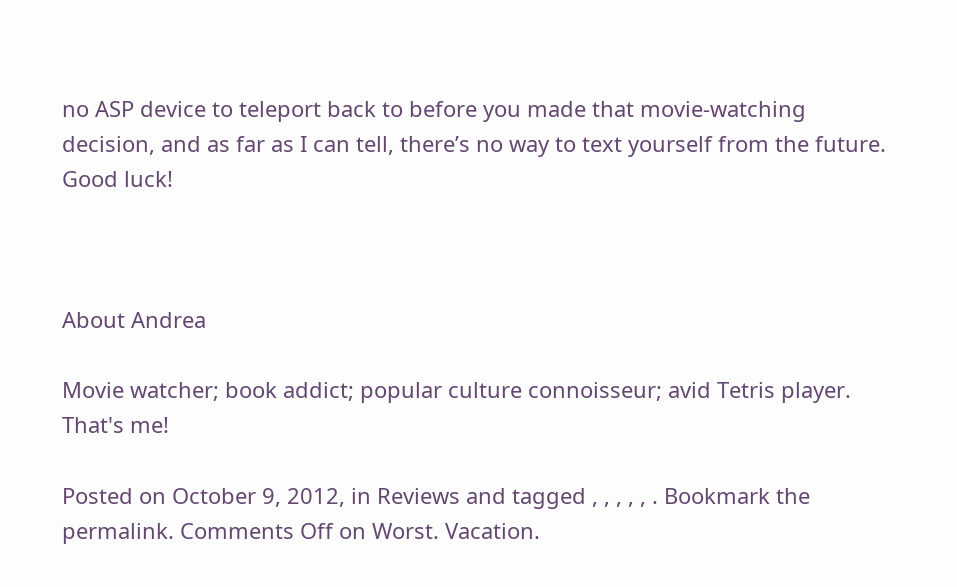no ASP device to teleport back to before you made that movie-watching decision, and as far as I can tell, there’s no way to text yourself from the future. Good luck!



About Andrea

Movie watcher; book addict; popular culture connoisseur; avid Tetris player. That's me!

Posted on October 9, 2012, in Reviews and tagged , , , , , . Bookmark the permalink. Comments Off on Worst. Vacation.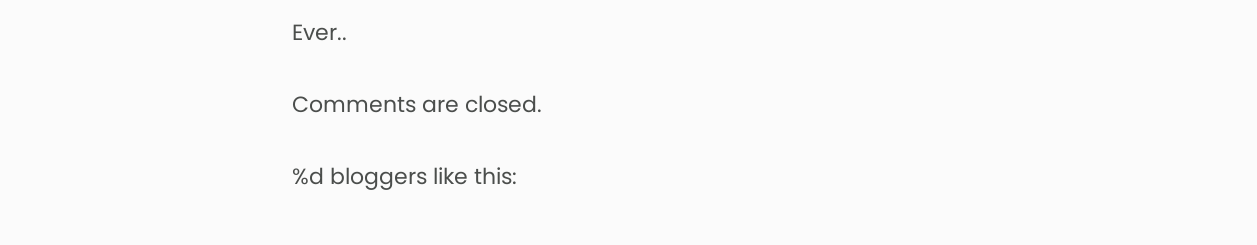Ever..

Comments are closed.

%d bloggers like this: